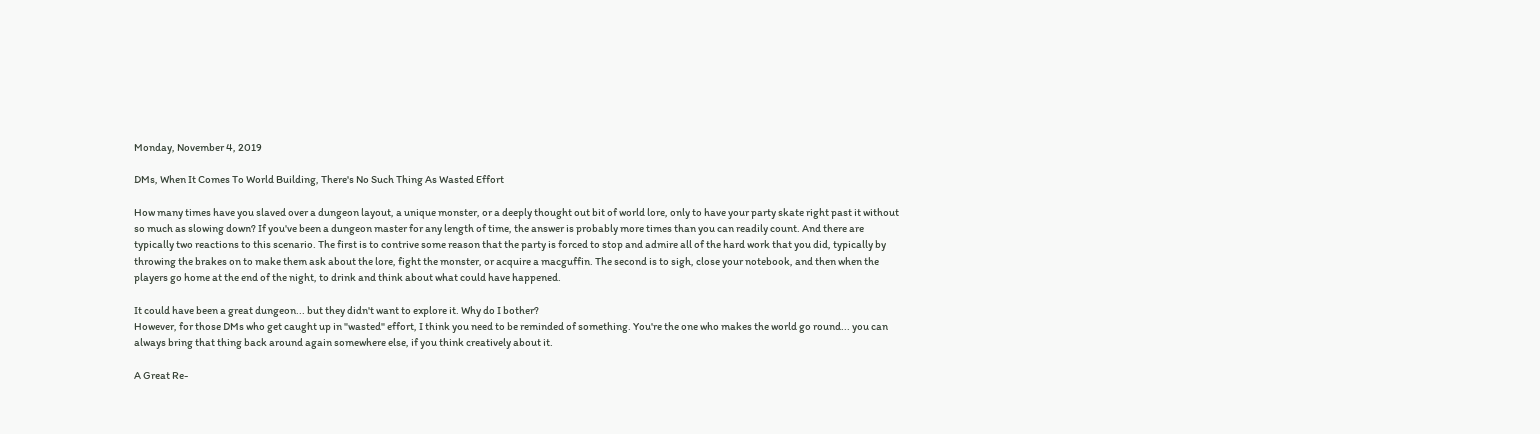Monday, November 4, 2019

DMs, When It Comes To World Building, There's No Such Thing As Wasted Effort

How many times have you slaved over a dungeon layout, a unique monster, or a deeply thought out bit of world lore, only to have your party skate right past it without so much as slowing down? If you've been a dungeon master for any length of time, the answer is probably more times than you can readily count. And there are typically two reactions to this scenario. The first is to contrive some reason that the party is forced to stop and admire all of the hard work that you did, typically by throwing the brakes on to make them ask about the lore, fight the monster, or acquire a macguffin. The second is to sigh, close your notebook, and then when the players go home at the end of the night, to drink and think about what could have happened.

It could have been a great dungeon... but they didn't want to explore it. Why do I bother?
However, for those DMs who get caught up in "wasted" effort, I think you need to be reminded of something. You're the one who makes the world go round... you can always bring that thing back around again somewhere else, if you think creatively about it.

A Great Re-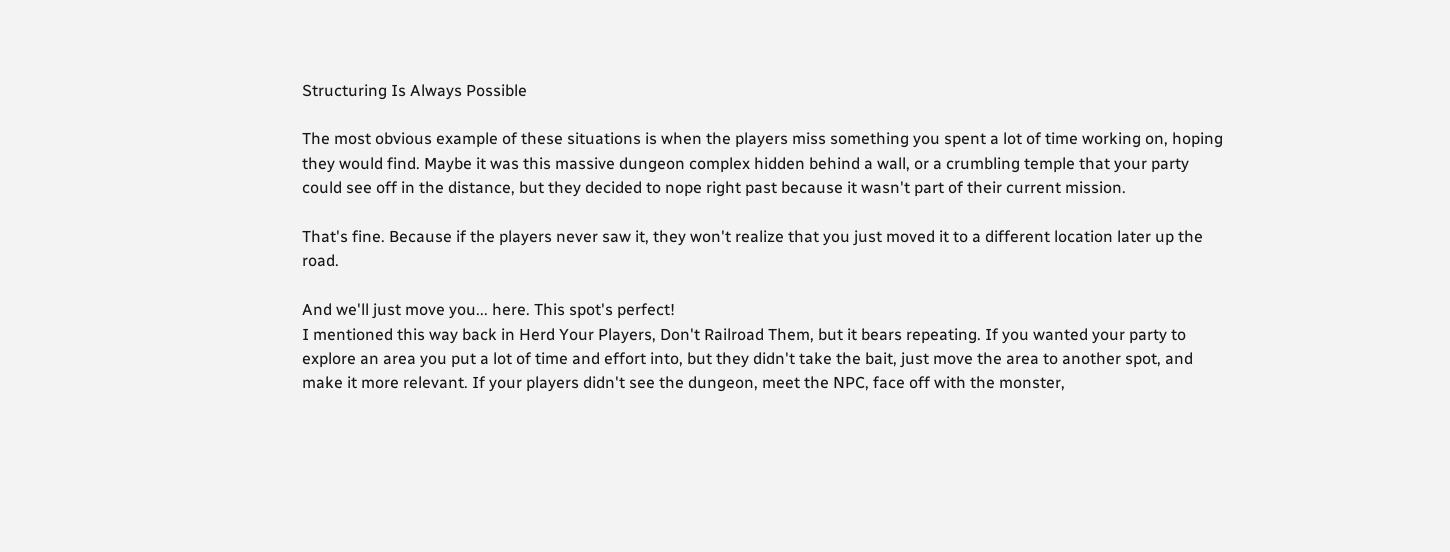Structuring Is Always Possible

The most obvious example of these situations is when the players miss something you spent a lot of time working on, hoping they would find. Maybe it was this massive dungeon complex hidden behind a wall, or a crumbling temple that your party could see off in the distance, but they decided to nope right past because it wasn't part of their current mission.

That's fine. Because if the players never saw it, they won't realize that you just moved it to a different location later up the road.

And we'll just move you... here. This spot's perfect!
I mentioned this way back in Herd Your Players, Don't Railroad Them, but it bears repeating. If you wanted your party to explore an area you put a lot of time and effort into, but they didn't take the bait, just move the area to another spot, and make it more relevant. If your players didn't see the dungeon, meet the NPC, face off with the monster,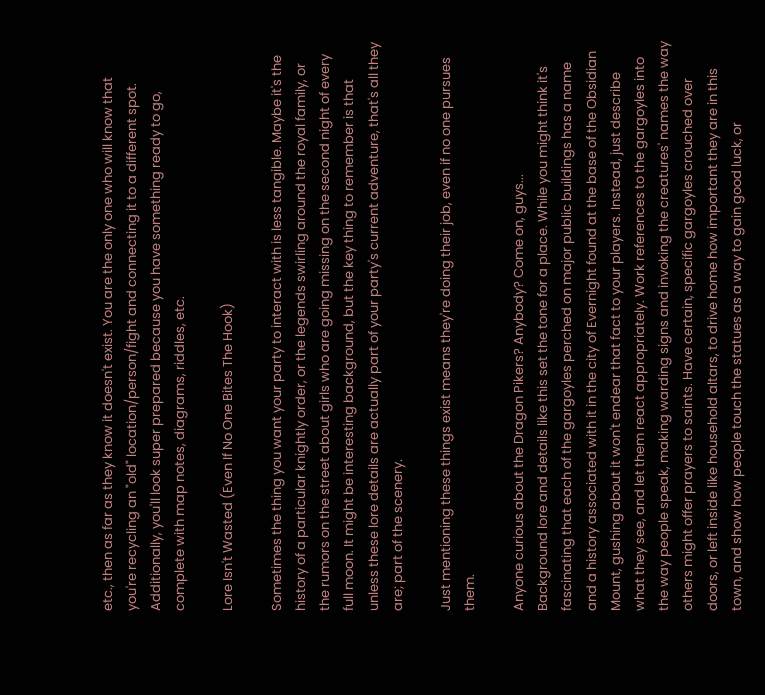etc., then as far as they know it doesn't exist. You are the only one who will know that you're recycling an "old" location/person/fight and connecting it to a different spot. Additionally, you'll look super prepared because you have something ready to go, complete with map notes, diagrams, riddles, etc.

Lore Isn't Wasted (Even If No One Bites The Hook)

Sometimes the thing you want your party to interact with is less tangible. Maybe it's the history of a particular knightly order, or the legends swirling around the royal family, or the rumors on the street about girls who are going missing on the second night of every full moon. It might be interesting background, but the key thing to remember is that unless these lore details are actually part of your party's current adventure, that's all they are; part of the scenery.

Just mentioning these things exist means they're doing their job, even if no one pursues them.

Anyone curious about the Dragon Pikers? Anybody? Come on, guys...
Background lore and details like this set the tone for a place. While you might think it's fascinating that each of the gargoyles perched on major public buildings has a name and a history associated with it in the city of Evernight found at the base of the Obsidian Mount, gushing about it won't endear that fact to your players. Instead, just describe what they see, and let them react appropriately. Work references to the gargoyles into the way people speak, making warding signs and invoking the creatures' names the way others might offer prayers to saints. Have certain, specific gargoyles crouched over doors, or left inside like household altars, to drive home how important they are in this town, and show how people touch the statues as a way to gain good luck, or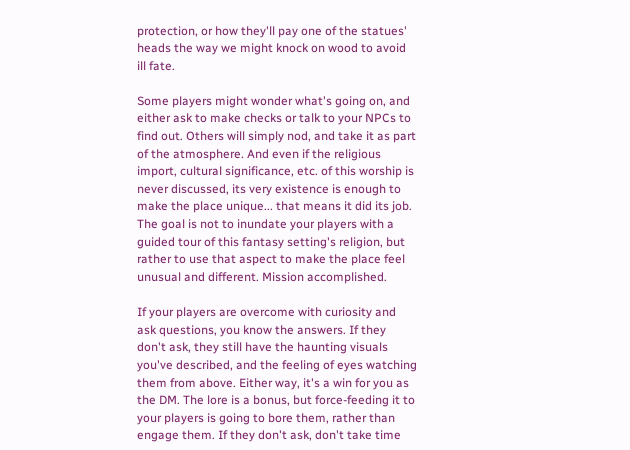protection, or how they'll pay one of the statues' heads the way we might knock on wood to avoid ill fate.

Some players might wonder what's going on, and either ask to make checks or talk to your NPCs to find out. Others will simply nod, and take it as part of the atmosphere. And even if the religious import, cultural significance, etc. of this worship is never discussed, its very existence is enough to make the place unique... that means it did its job. The goal is not to inundate your players with a guided tour of this fantasy setting's religion, but rather to use that aspect to make the place feel unusual and different. Mission accomplished.

If your players are overcome with curiosity and ask questions, you know the answers. If they don't ask, they still have the haunting visuals you've described, and the feeling of eyes watching them from above. Either way, it's a win for you as the DM. The lore is a bonus, but force-feeding it to your players is going to bore them, rather than engage them. If they don't ask, don't take time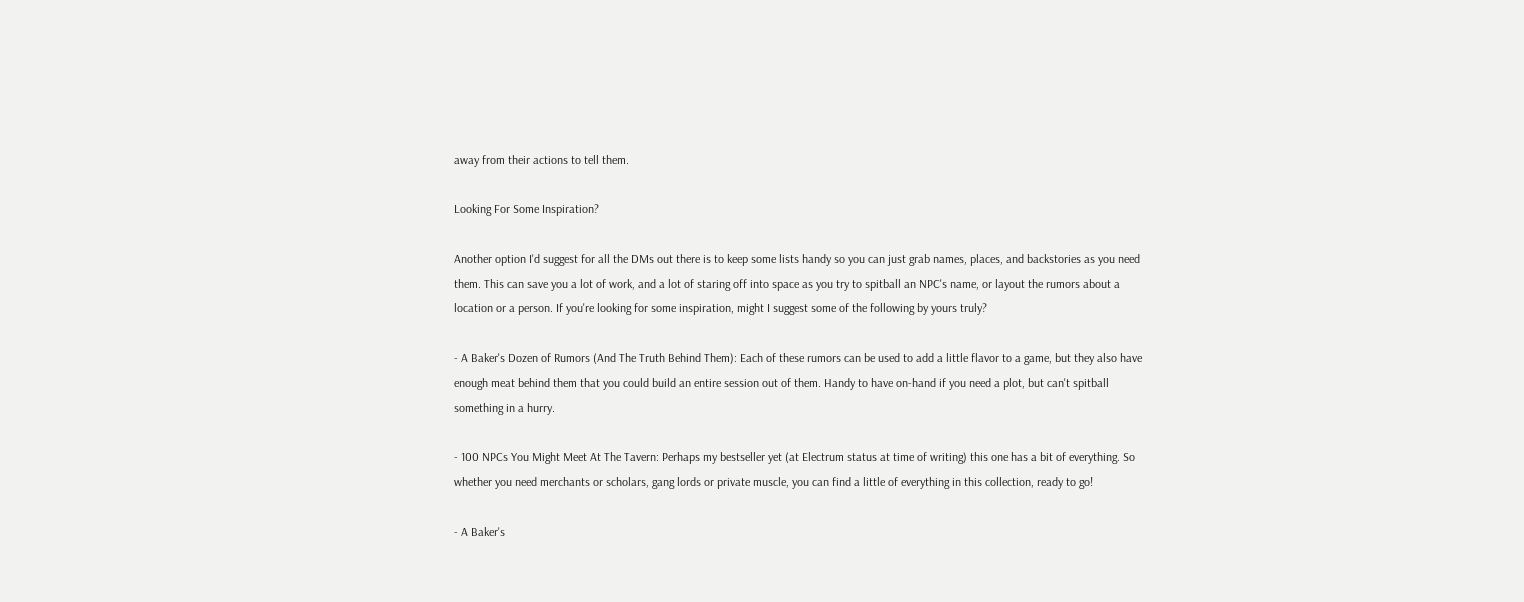away from their actions to tell them.

Looking For Some Inspiration?

Another option I'd suggest for all the DMs out there is to keep some lists handy so you can just grab names, places, and backstories as you need them. This can save you a lot of work, and a lot of staring off into space as you try to spitball an NPC's name, or layout the rumors about a location or a person. If you're looking for some inspiration, might I suggest some of the following by yours truly?

- A Baker's Dozen of Rumors (And The Truth Behind Them): Each of these rumors can be used to add a little flavor to a game, but they also have enough meat behind them that you could build an entire session out of them. Handy to have on-hand if you need a plot, but can't spitball something in a hurry.

- 100 NPCs You Might Meet At The Tavern: Perhaps my bestseller yet (at Electrum status at time of writing) this one has a bit of everything. So whether you need merchants or scholars, gang lords or private muscle, you can find a little of everything in this collection, ready to go!

- A Baker's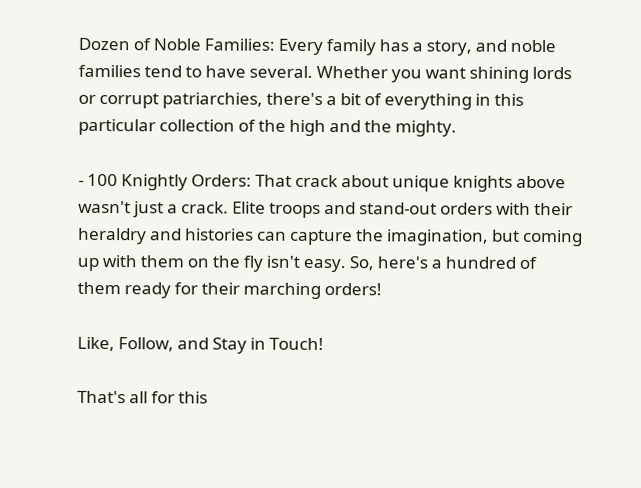Dozen of Noble Families: Every family has a story, and noble families tend to have several. Whether you want shining lords or corrupt patriarchies, there's a bit of everything in this particular collection of the high and the mighty.

- 100 Knightly Orders: That crack about unique knights above wasn't just a crack. Elite troops and stand-out orders with their heraldry and histories can capture the imagination, but coming up with them on the fly isn't easy. So, here's a hundred of them ready for their marching orders!

Like, Follow, and Stay in Touch!

That's all for this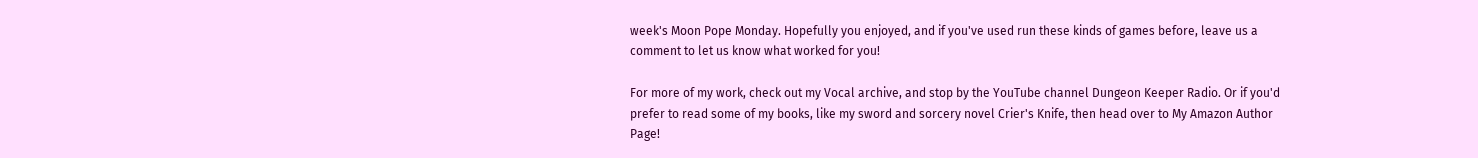week's Moon Pope Monday. Hopefully you enjoyed, and if you've used run these kinds of games before, leave us a comment to let us know what worked for you!

For more of my work, check out my Vocal archive, and stop by the YouTube channel Dungeon Keeper Radio. Or if you'd prefer to read some of my books, like my sword and sorcery novel Crier's Knife, then head over to My Amazon Author Page!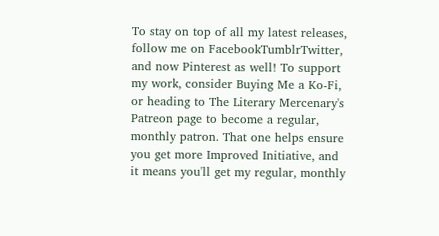To stay on top of all my latest releases, follow me on FacebookTumblrTwitter, and now Pinterest as well! To support my work, consider Buying Me a Ko-Fi, or heading to The Literary Mercenary's Patreon page to become a regular, monthly patron. That one helps ensure you get more Improved Initiative, and it means you'll get my regular, monthly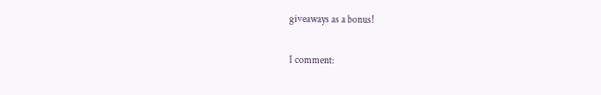giveaways as a bonus!

1 comment: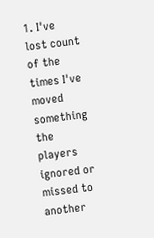1. I've lost count of the times I've moved something the players ignored or missed to another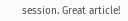session. Great article!